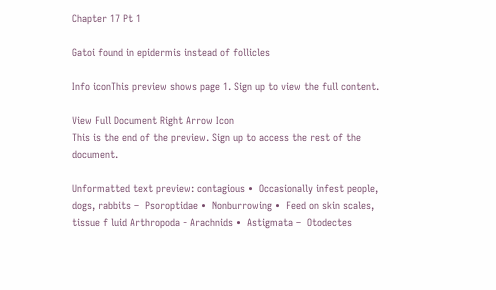Chapter 17 Pt 1

Gatoi found in epidermis instead of follicles

Info iconThis preview shows page 1. Sign up to view the full content.

View Full Document Right Arrow Icon
This is the end of the preview. Sign up to access the rest of the document.

Unformatted text preview: contagious •  Occasionally infest people, dogs, rabbits –  Psoroptidae •  Nonburrowing •  Feed on skin scales, tissue f luid Arthropoda - Arachnids •  Astigmata –  Otodectes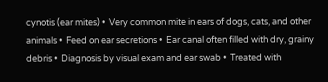cynotis (ear mites) •  Very common mite in ears of dogs, cats, and other animals •  Feed on ear secretions •  Ear canal often filled with dry, grainy debris •  Diagnosis by visual exam and ear swab •  Treated with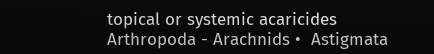topical or systemic acaricides Arthropoda - Arachnids •  Astigmata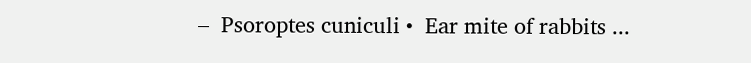–  Psoroptes cuniculi •  Ear mite of rabbits ...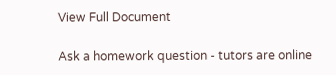View Full Document

Ask a homework question - tutors are online